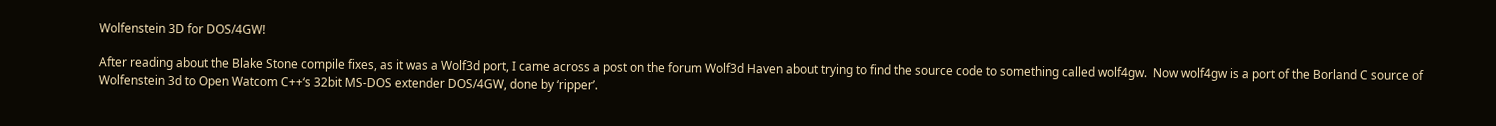Wolfenstein 3D for DOS/4GW!

After reading about the Blake Stone compile fixes, as it was a Wolf3d port, I came across a post on the forum Wolf3d Haven about trying to find the source code to something called wolf4gw.  Now wolf4gw is a port of the Borland C source of Wolfenstein 3d to Open Watcom C++‘s 32bit MS-DOS extender DOS/4GW, done by ‘ripper’.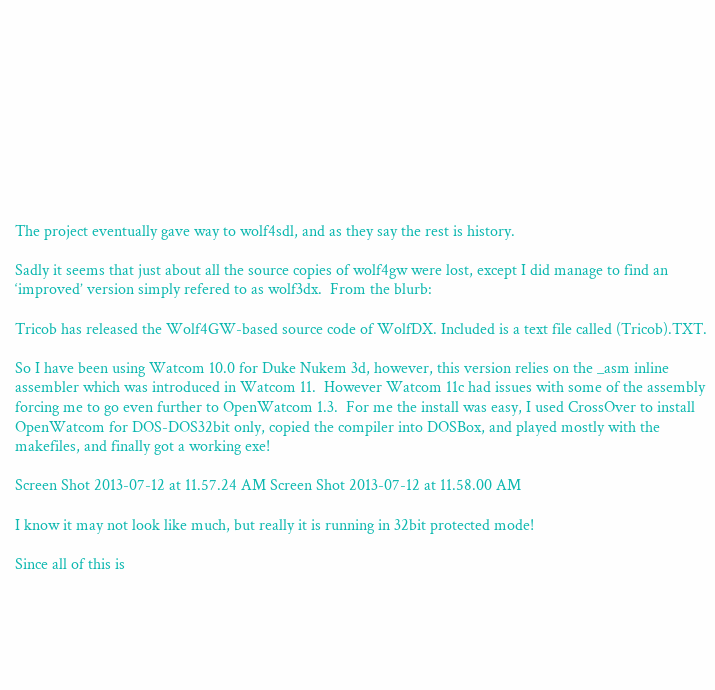The project eventually gave way to wolf4sdl, and as they say the rest is history.

Sadly it seems that just about all the source copies of wolf4gw were lost, except I did manage to find an ‘improved’ version simply refered to as wolf3dx.  From the blurb:

Tricob has released the Wolf4GW-based source code of WolfDX. Included is a text file called (Tricob).TXT.

So I have been using Watcom 10.0 for Duke Nukem 3d, however, this version relies on the _asm inline assembler which was introduced in Watcom 11.  However Watcom 11c had issues with some of the assembly forcing me to go even further to OpenWatcom 1.3.  For me the install was easy, I used CrossOver to install OpenWatcom for DOS-DOS32bit only, copied the compiler into DOSBox, and played mostly with the makefiles, and finally got a working exe!

Screen Shot 2013-07-12 at 11.57.24 AM Screen Shot 2013-07-12 at 11.58.00 AM

I know it may not look like much, but really it is running in 32bit protected mode!

Since all of this is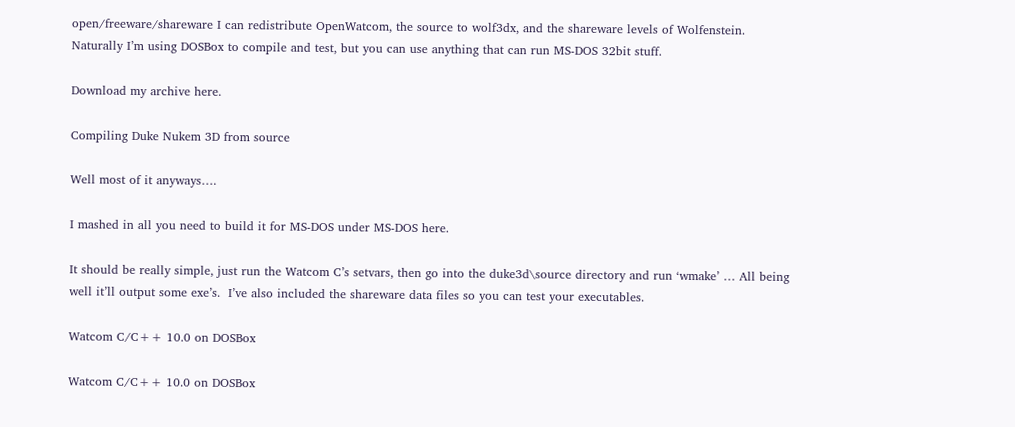open/freeware/shareware I can redistribute OpenWatcom, the source to wolf3dx, and the shareware levels of Wolfenstein.  Naturally I’m using DOSBox to compile and test, but you can use anything that can run MS-DOS 32bit stuff.

Download my archive here.

Compiling Duke Nukem 3D from source

Well most of it anyways….

I mashed in all you need to build it for MS-DOS under MS-DOS here.

It should be really simple, just run the Watcom C’s setvars, then go into the duke3d\source directory and run ‘wmake’ … All being well it’ll output some exe’s.  I’ve also included the shareware data files so you can test your executables.

Watcom C/C++ 10.0 on DOSBox

Watcom C/C++ 10.0 on DOSBox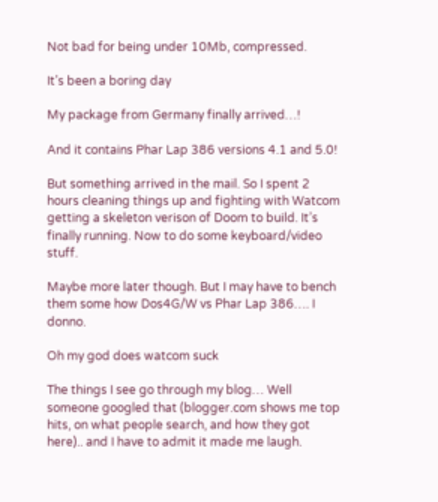Not bad for being under 10Mb, compressed.

It’s been a boring day

My package from Germany finally arrived…!

And it contains Phar Lap 386 versions 4.1 and 5.0!

But something arrived in the mail. So I spent 2 hours cleaning things up and fighting with Watcom getting a skeleton verison of Doom to build. It’s finally running. Now to do some keyboard/video stuff.

Maybe more later though. But I may have to bench them some how Dos4G/W vs Phar Lap 386…. I donno.

Oh my god does watcom suck

The things I see go through my blog… Well someone googled that (blogger.com shows me top hits, on what people search, and how they got here).. and I have to admit it made me laugh.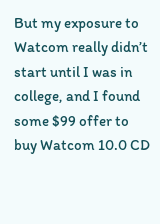But my exposure to Watcom really didn’t start until I was in college, and I found some $99 offer to buy Watcom 10.0 CD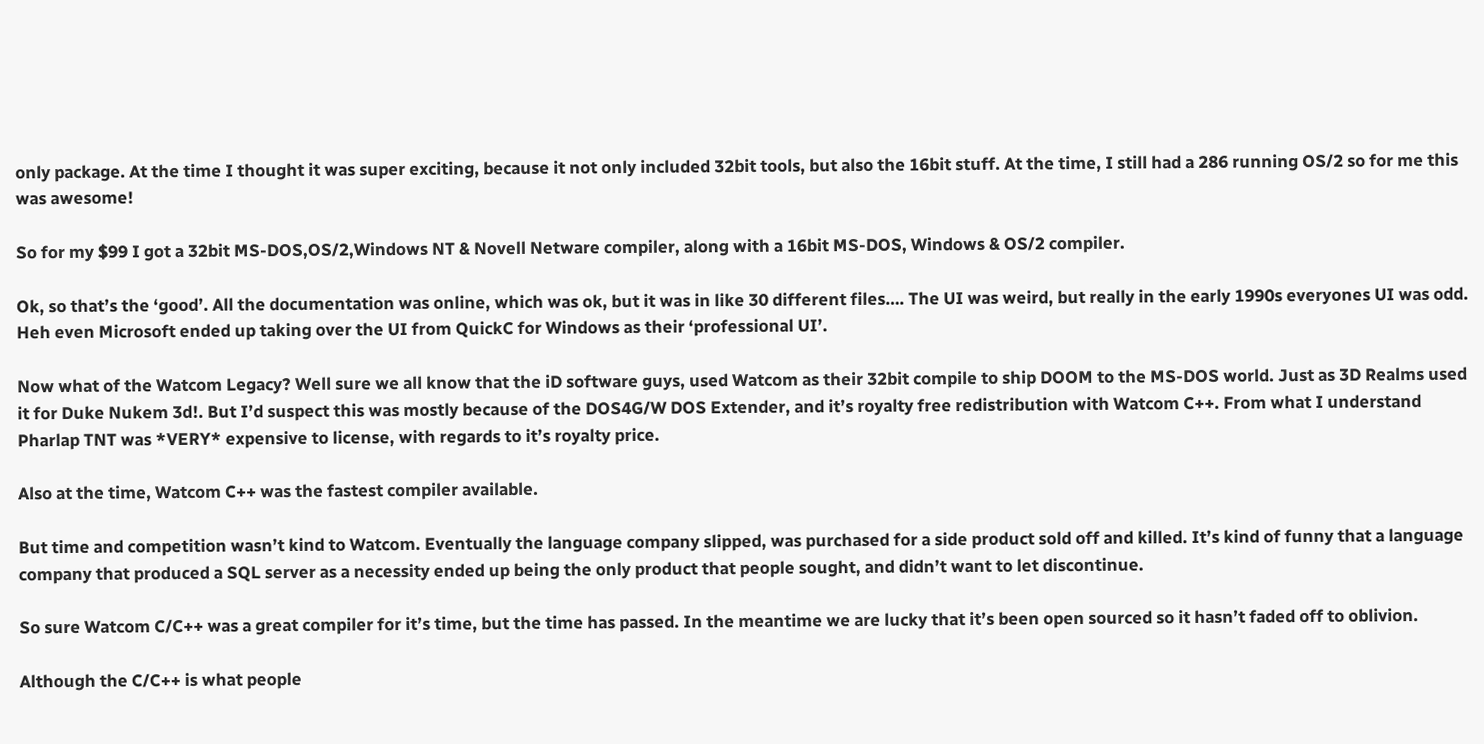only package. At the time I thought it was super exciting, because it not only included 32bit tools, but also the 16bit stuff. At the time, I still had a 286 running OS/2 so for me this was awesome!

So for my $99 I got a 32bit MS-DOS,OS/2,Windows NT & Novell Netware compiler, along with a 16bit MS-DOS, Windows & OS/2 compiler.

Ok, so that’s the ‘good’. All the documentation was online, which was ok, but it was in like 30 different files…. The UI was weird, but really in the early 1990s everyones UI was odd. Heh even Microsoft ended up taking over the UI from QuickC for Windows as their ‘professional UI’.

Now what of the Watcom Legacy? Well sure we all know that the iD software guys, used Watcom as their 32bit compile to ship DOOM to the MS-DOS world. Just as 3D Realms used it for Duke Nukem 3d!. But I’d suspect this was mostly because of the DOS4G/W DOS Extender, and it’s royalty free redistribution with Watcom C++. From what I understand Pharlap TNT was *VERY* expensive to license, with regards to it’s royalty price.

Also at the time, Watcom C++ was the fastest compiler available.

But time and competition wasn’t kind to Watcom. Eventually the language company slipped, was purchased for a side product sold off and killed. It’s kind of funny that a language company that produced a SQL server as a necessity ended up being the only product that people sought, and didn’t want to let discontinue.

So sure Watcom C/C++ was a great compiler for it’s time, but the time has passed. In the meantime we are lucky that it’s been open sourced so it hasn’t faded off to oblivion.

Although the C/C++ is what people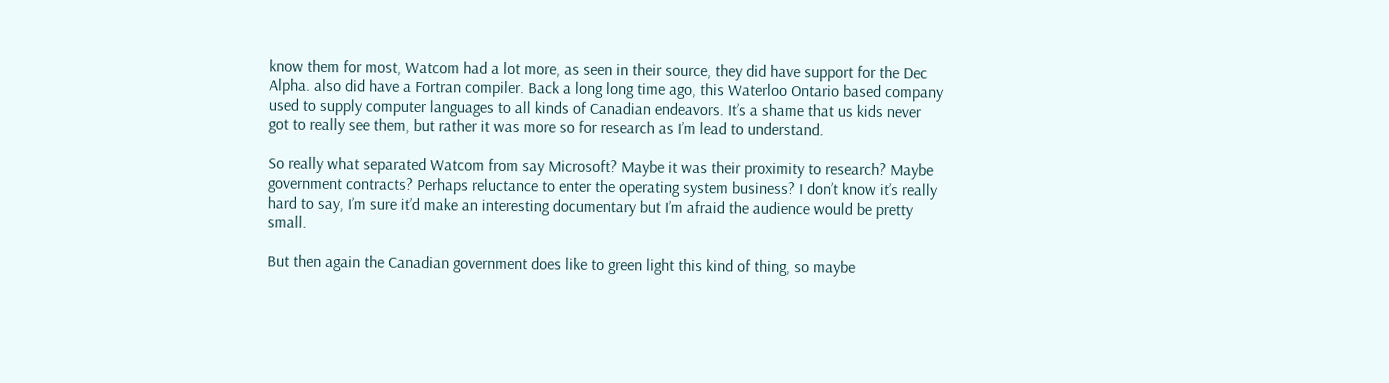know them for most, Watcom had a lot more, as seen in their source, they did have support for the Dec Alpha. also did have a Fortran compiler. Back a long long time ago, this Waterloo Ontario based company used to supply computer languages to all kinds of Canadian endeavors. It’s a shame that us kids never got to really see them, but rather it was more so for research as I’m lead to understand.

So really what separated Watcom from say Microsoft? Maybe it was their proximity to research? Maybe government contracts? Perhaps reluctance to enter the operating system business? I don’t know it’s really hard to say, I’m sure it’d make an interesting documentary but I’m afraid the audience would be pretty small.

But then again the Canadian government does like to green light this kind of thing, so maybe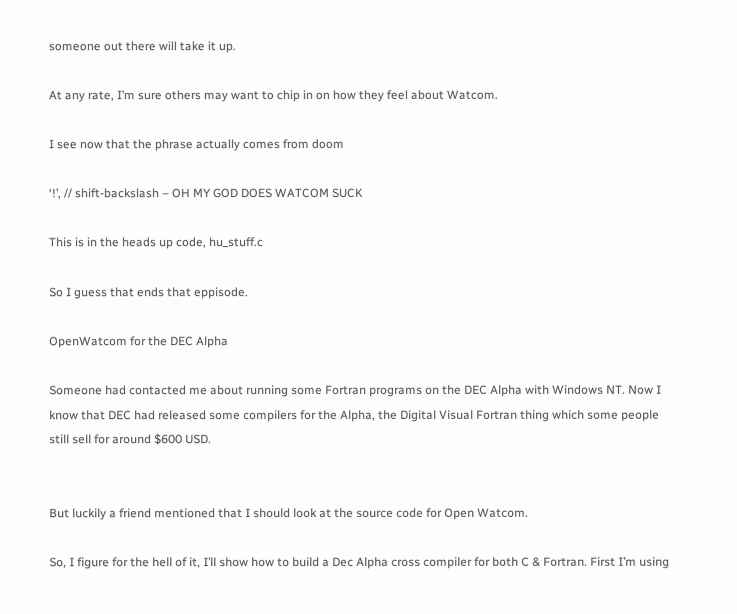someone out there will take it up.

At any rate, I’m sure others may want to chip in on how they feel about Watcom.

I see now that the phrase actually comes from doom

‘!’, // shift-backslash – OH MY GOD DOES WATCOM SUCK

This is in the heads up code, hu_stuff.c

So I guess that ends that eppisode.

OpenWatcom for the DEC Alpha

Someone had contacted me about running some Fortran programs on the DEC Alpha with Windows NT. Now I know that DEC had released some compilers for the Alpha, the Digital Visual Fortran thing which some people still sell for around $600 USD.


But luckily a friend mentioned that I should look at the source code for Open Watcom.

So, I figure for the hell of it, I’ll show how to build a Dec Alpha cross compiler for both C & Fortran. First I’m using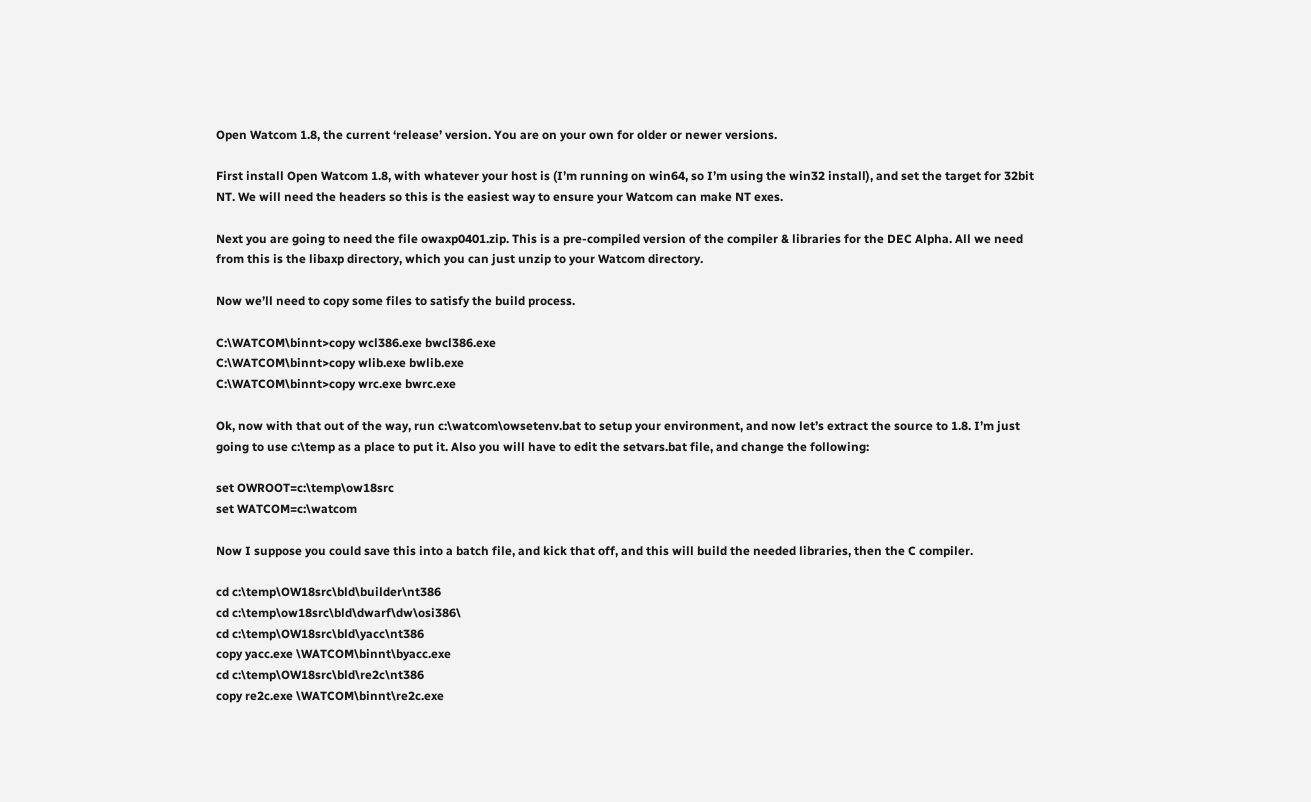Open Watcom 1.8, the current ‘release’ version. You are on your own for older or newer versions.

First install Open Watcom 1.8, with whatever your host is (I’m running on win64, so I’m using the win32 install), and set the target for 32bit NT. We will need the headers so this is the easiest way to ensure your Watcom can make NT exes.

Next you are going to need the file owaxp0401.zip. This is a pre-compiled version of the compiler & libraries for the DEC Alpha. All we need from this is the libaxp directory, which you can just unzip to your Watcom directory.

Now we’ll need to copy some files to satisfy the build process.

C:\WATCOM\binnt>copy wcl386.exe bwcl386.exe
C:\WATCOM\binnt>copy wlib.exe bwlib.exe
C:\WATCOM\binnt>copy wrc.exe bwrc.exe

Ok, now with that out of the way, run c:\watcom\owsetenv.bat to setup your environment, and now let’s extract the source to 1.8. I’m just going to use c:\temp as a place to put it. Also you will have to edit the setvars.bat file, and change the following:

set OWROOT=c:\temp\ow18src
set WATCOM=c:\watcom

Now I suppose you could save this into a batch file, and kick that off, and this will build the needed libraries, then the C compiler.

cd c:\temp\OW18src\bld\builder\nt386
cd c:\temp\ow18src\bld\dwarf\dw\osi386\
cd c:\temp\OW18src\bld\yacc\nt386
copy yacc.exe \WATCOM\binnt\byacc.exe
cd c:\temp\OW18src\bld\re2c\nt386
copy re2c.exe \WATCOM\binnt\re2c.exe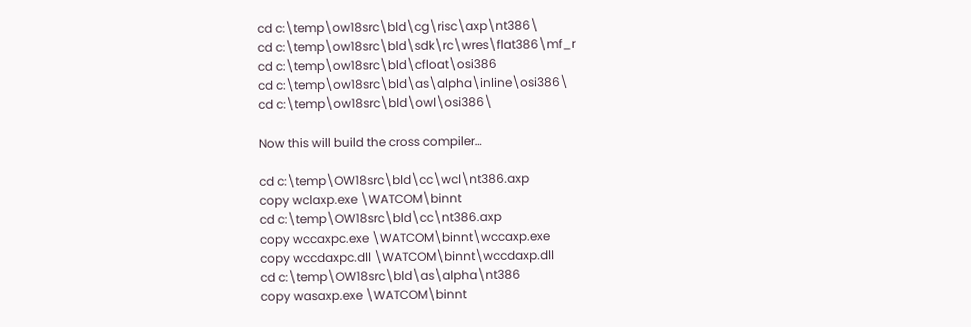cd c:\temp\ow18src\bld\cg\risc\axp\nt386\
cd c:\temp\ow18src\bld\sdk\rc\wres\flat386\mf_r
cd c:\temp\ow18src\bld\cfloat\osi386
cd c:\temp\ow18src\bld\as\alpha\inline\osi386\
cd c:\temp\ow18src\bld\owl\osi386\

Now this will build the cross compiler…

cd c:\temp\OW18src\bld\cc\wcl\nt386.axp
copy wclaxp.exe \WATCOM\binnt
cd c:\temp\OW18src\bld\cc\nt386.axp
copy wccaxpc.exe \WATCOM\binnt\wccaxp.exe
copy wccdaxpc.dll \WATCOM\binnt\wccdaxp.dll
cd c:\temp\OW18src\bld\as\alpha\nt386
copy wasaxp.exe \WATCOM\binnt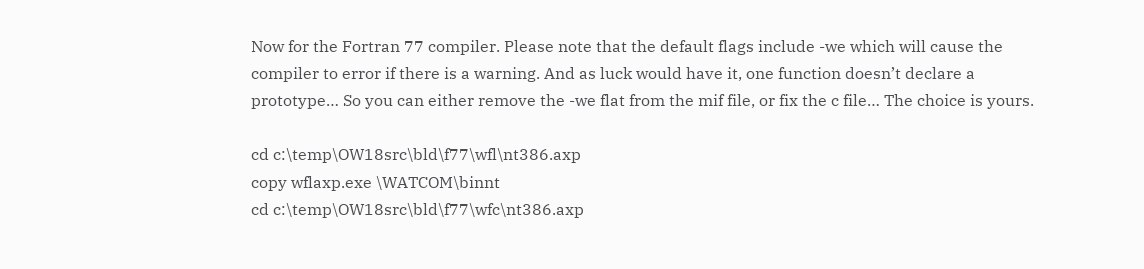Now for the Fortran 77 compiler. Please note that the default flags include -we which will cause the compiler to error if there is a warning. And as luck would have it, one function doesn’t declare a prototype… So you can either remove the -we flat from the mif file, or fix the c file… The choice is yours.

cd c:\temp\OW18src\bld\f77\wfl\nt386.axp
copy wflaxp.exe \WATCOM\binnt
cd c:\temp\OW18src\bld\f77\wfc\nt386.axp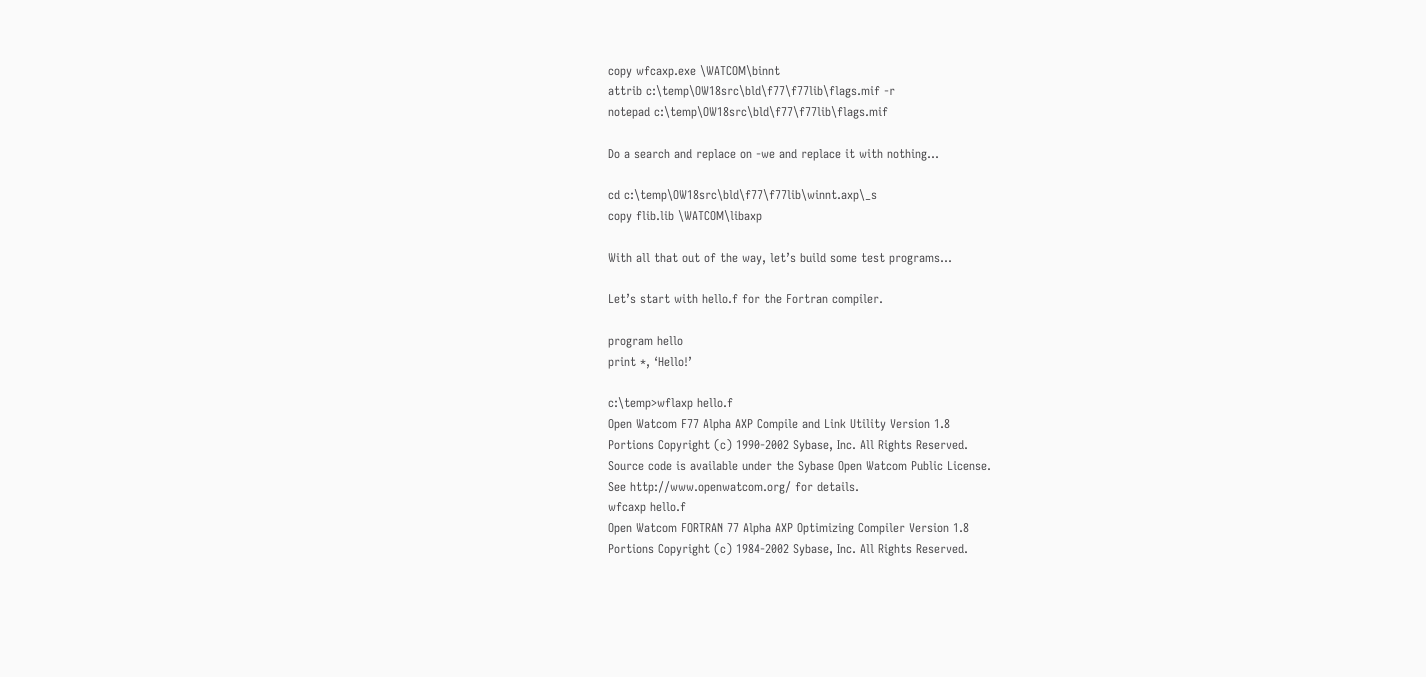copy wfcaxp.exe \WATCOM\binnt
attrib c:\temp\OW18src\bld\f77\f77lib\flags.mif -r
notepad c:\temp\OW18src\bld\f77\f77lib\flags.mif

Do a search and replace on -we and replace it with nothing…

cd c:\temp\OW18src\bld\f77\f77lib\winnt.axp\_s
copy flib.lib \WATCOM\libaxp

With all that out of the way, let’s build some test programs…

Let’s start with hello.f for the Fortran compiler.

program hello
print *, ‘Hello!’

c:\temp>wflaxp hello.f
Open Watcom F77 Alpha AXP Compile and Link Utility Version 1.8
Portions Copyright (c) 1990-2002 Sybase, Inc. All Rights Reserved.
Source code is available under the Sybase Open Watcom Public License.
See http://www.openwatcom.org/ for details.
wfcaxp hello.f
Open Watcom FORTRAN 77 Alpha AXP Optimizing Compiler Version 1.8
Portions Copyright (c) 1984-2002 Sybase, Inc. All Rights Reserved.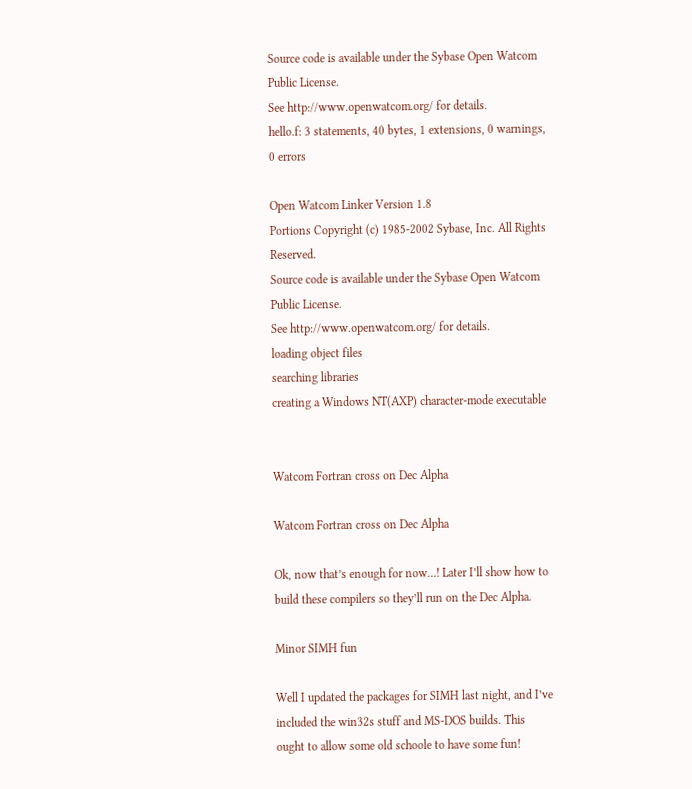Source code is available under the Sybase Open Watcom Public License.
See http://www.openwatcom.org/ for details.
hello.f: 3 statements, 40 bytes, 1 extensions, 0 warnings, 0 errors

Open Watcom Linker Version 1.8
Portions Copyright (c) 1985-2002 Sybase, Inc. All Rights Reserved.
Source code is available under the Sybase Open Watcom Public License.
See http://www.openwatcom.org/ for details.
loading object files
searching libraries
creating a Windows NT(AXP) character-mode executable


Watcom Fortran cross on Dec Alpha

Watcom Fortran cross on Dec Alpha

Ok, now that’s enough for now…! Later I’ll show how to build these compilers so they’ll run on the Dec Alpha.

Minor SIMH fun

Well I updated the packages for SIMH last night, and I’ve included the win32s stuff and MS-DOS builds. This ought to allow some old schoole to have some fun!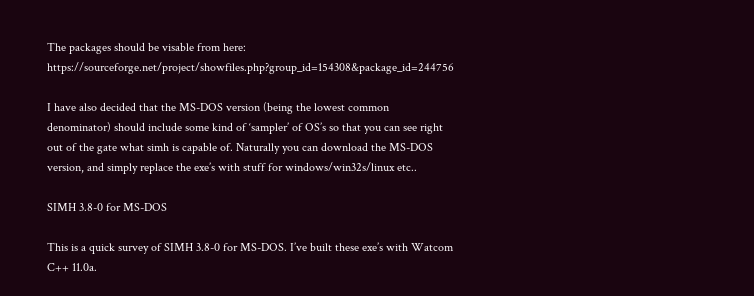The packages should be visable from here: https://sourceforge.net/project/showfiles.php?group_id=154308&package_id=244756

I have also decided that the MS-DOS version (being the lowest common denominator) should include some kind of ‘sampler’ of OS’s so that you can see right out of the gate what simh is capable of. Naturally you can download the MS-DOS version, and simply replace the exe’s with stuff for windows/win32s/linux etc..

SIMH 3.8-0 for MS-DOS

This is a quick survey of SIMH 3.8-0 for MS-DOS. I’ve built these exe’s with Watcom C++ 11.0a.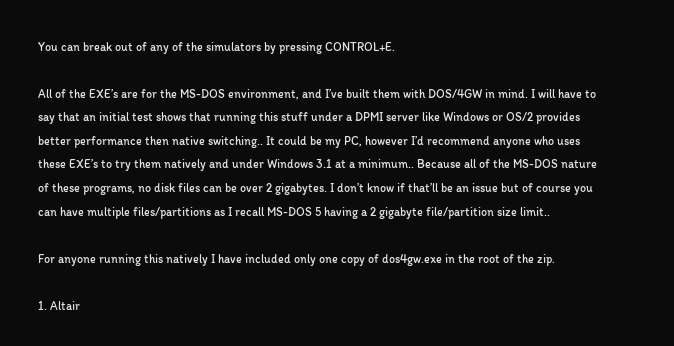You can break out of any of the simulators by pressing CONTROL+E.

All of the EXE’s are for the MS-DOS environment, and I’ve built them with DOS/4GW in mind. I will have to say that an initial test shows that running this stuff under a DPMI server like Windows or OS/2 provides better performance then native switching.. It could be my PC, however I’d recommend anyone who uses these EXE’s to try them natively and under Windows 3.1 at a minimum.. Because all of the MS-DOS nature of these programs, no disk files can be over 2 gigabytes. I don’t know if that’ll be an issue but of course you can have multiple files/partitions as I recall MS-DOS 5 having a 2 gigabyte file/partition size limit..

For anyone running this natively I have included only one copy of dos4gw.exe in the root of the zip.

1. Altair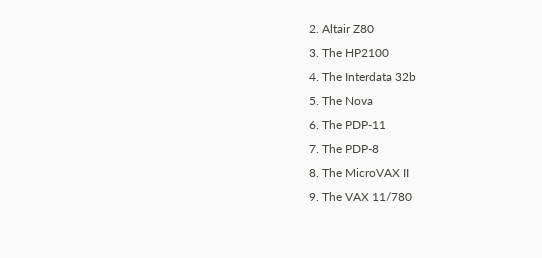2. Altair Z80
3. The HP2100
4. The Interdata 32b
5. The Nova
6. The PDP-11
7. The PDP-8
8. The MicroVAX II
9. The VAX 11/780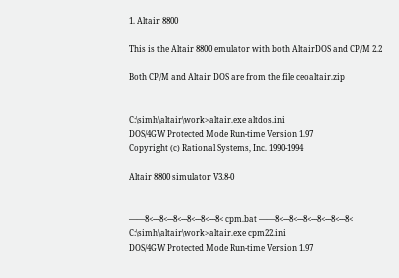1. Altair 8800

This is the Altair 8800 emulator with both AltairDOS and CP/M 2.2

Both CP/M and Altair DOS are from the file ceoaltair.zip


C:\simh\altair\work>altair.exe altdos.ini
DOS/4GW Protected Mode Run-time Version 1.97
Copyright (c) Rational Systems, Inc. 1990-1994

Altair 8800 simulator V3.8-0


——8<---8<---8<---8<---8<---8< cpm.bat ——8<---8<---8<---8<---8<---8<
C:\simh\altair\work>altair.exe cpm22.ini
DOS/4GW Protected Mode Run-time Version 1.97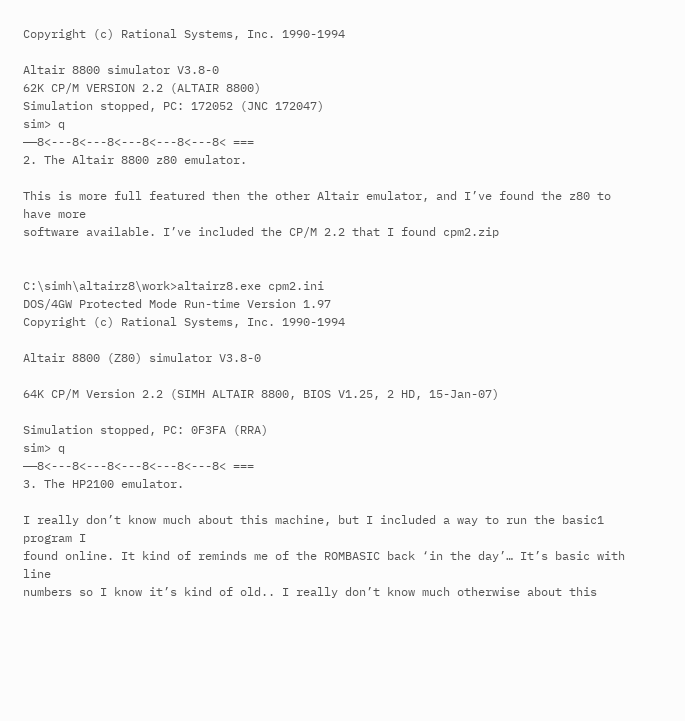Copyright (c) Rational Systems, Inc. 1990-1994

Altair 8800 simulator V3.8-0
62K CP/M VERSION 2.2 (ALTAIR 8800)
Simulation stopped, PC: 172052 (JNC 172047)
sim> q
——8<---8<---8<---8<---8<---8< ===
2. The Altair 8800 z80 emulator.

This is more full featured then the other Altair emulator, and I’ve found the z80 to have more
software available. I’ve included the CP/M 2.2 that I found cpm2.zip


C:\simh\altairz8\work>altairz8.exe cpm2.ini
DOS/4GW Protected Mode Run-time Version 1.97
Copyright (c) Rational Systems, Inc. 1990-1994

Altair 8800 (Z80) simulator V3.8-0

64K CP/M Version 2.2 (SIMH ALTAIR 8800, BIOS V1.25, 2 HD, 15-Jan-07)

Simulation stopped, PC: 0F3FA (RRA)
sim> q
——8<---8<---8<---8<---8<---8< ===
3. The HP2100 emulator.

I really don’t know much about this machine, but I included a way to run the basic1 program I
found online. It kind of reminds me of the ROMBASIC back ‘in the day’… It’s basic with line
numbers so I know it’s kind of old.. I really don’t know much otherwise about this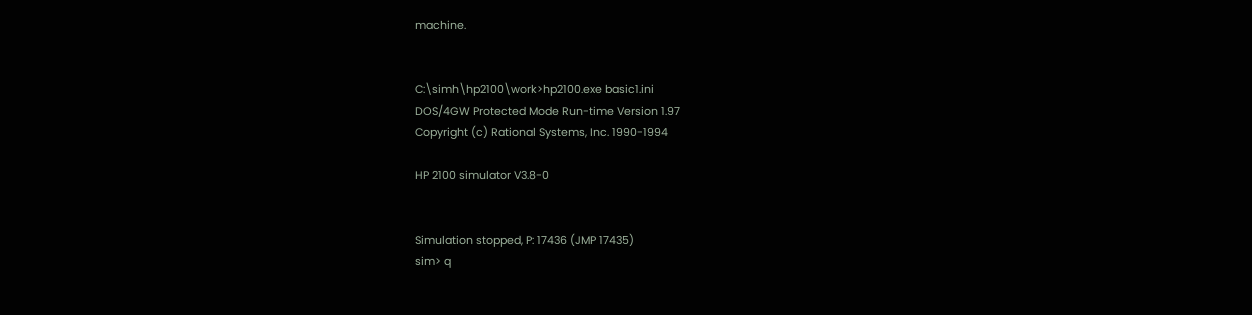machine.


C:\simh\hp2100\work>hp2100.exe basic1.ini
DOS/4GW Protected Mode Run-time Version 1.97
Copyright (c) Rational Systems, Inc. 1990-1994

HP 2100 simulator V3.8-0


Simulation stopped, P: 17436 (JMP 17435)
sim> q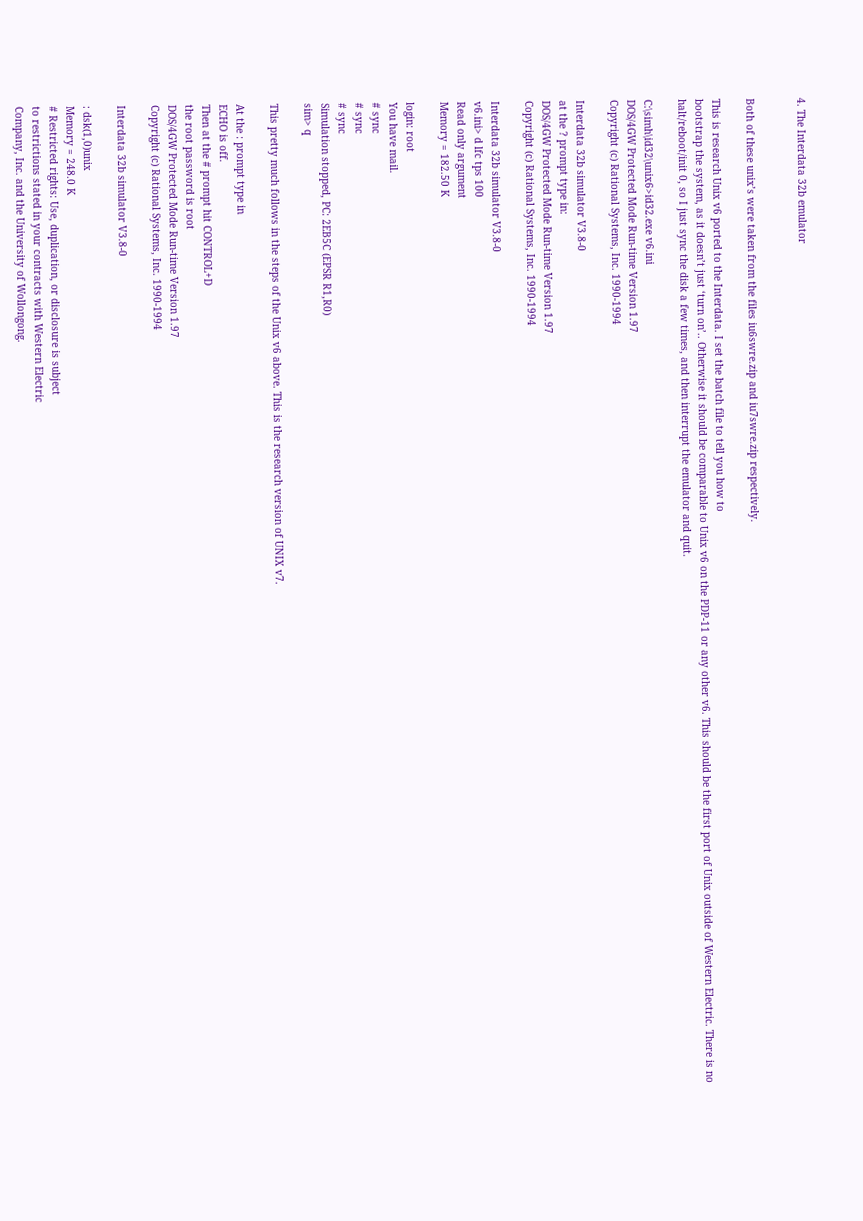4. The Interdata 32b emulator


Both of these unix’s were taken from the files iu6swre.zip and iu7swre.zip respectively.

This is research Unix v6 ported to the Interdata. I set the batch file to tell you how to
bootstrap the system, as it doesn’t just ‘turn on’.. Otherwise it should be comparable to Unix v6 on the PDP-11 or any other v6. This should be the first port of Unix outside of Western Electric. There is no halt/reboot/init 0, so I just sync the disk a few times, and then interrupt the emulator and quit.

C:\simh\id32\unix6>id32.exe v6.ini
DOS/4GW Protected Mode Run-time Version 1.97
Copyright (c) Rational Systems, Inc. 1990-1994

Interdata 32b simulator V3.8-0
at the ? prompt type in:
DOS/4GW Protected Mode Run-time Version 1.97
Copyright (c) Rational Systems, Inc. 1990-1994

Interdata 32b simulator V3.8-0
v6.ini> d lfc tps 100
Read only argument
Memory = 182.50 K

login: root
You have mail.
# sync
# sync
# sync
Simulation stopped, PC: 2EB5C (EPSR R1,R0)
sim> q

This pretty much follows in the steps of the Unix v6 above. This is the research version of UNIX v7.

At the : prompt type in
ECHO is off.
Then at the # prompt hit CONTROL+D
the root password is root
DOS/4GW Protected Mode Run-time Version 1.97
Copyright (c) Rational Systems, Inc. 1990-1994

Interdata 32b simulator V3.8-0

: dsk(1,0)unix
Memory = 248.0 K
# Restricted rights: Use, duplication, or disclosure is subject
to restrictions stated in your contracts with Western Electric
Company, Inc. and the University of Wollongong.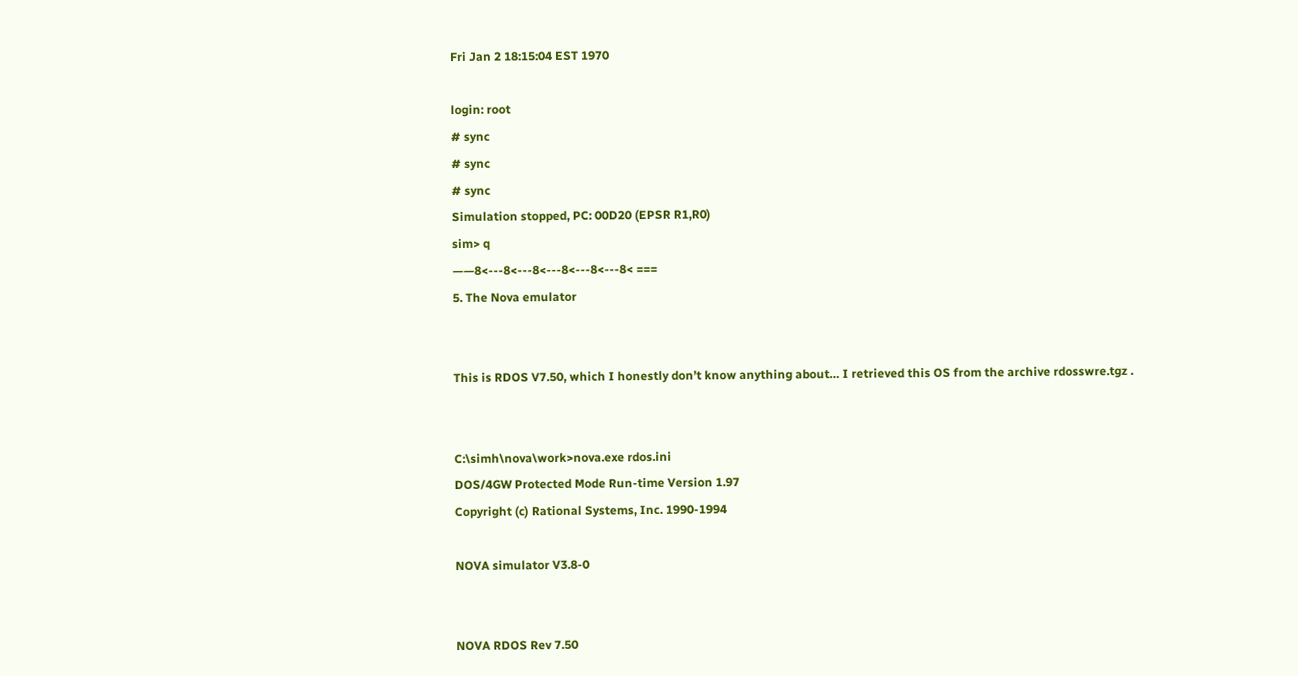Fri Jan 2 18:15:04 EST 1970

login: root
# sync
# sync
# sync
Simulation stopped, PC: 00D20 (EPSR R1,R0)
sim> q
——8<---8<---8<---8<---8<---8< ===
5. The Nova emulator


This is RDOS V7.50, which I honestly don’t know anything about… I retrieved this OS from the archive rdosswre.tgz .


C:\simh\nova\work>nova.exe rdos.ini
DOS/4GW Protected Mode Run-time Version 1.97
Copyright (c) Rational Systems, Inc. 1990-1994

NOVA simulator V3.8-0


NOVA RDOS Rev 7.50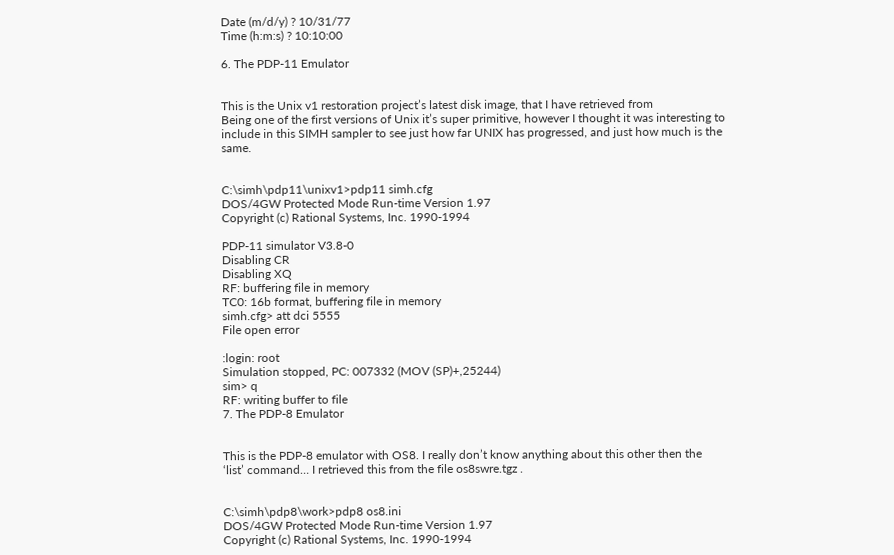Date (m/d/y) ? 10/31/77
Time (h:m:s) ? 10:10:00

6. The PDP-11 Emulator


This is the Unix v1 restoration project’s latest disk image, that I have retrieved from
Being one of the first versions of Unix it’s super primitive, however I thought it was interesting to include in this SIMH sampler to see just how far UNIX has progressed, and just how much is the same.


C:\simh\pdp11\unixv1>pdp11 simh.cfg
DOS/4GW Protected Mode Run-time Version 1.97
Copyright (c) Rational Systems, Inc. 1990-1994

PDP-11 simulator V3.8-0
Disabling CR
Disabling XQ
RF: buffering file in memory
TC0: 16b format, buffering file in memory
simh.cfg> att dci 5555
File open error

:login: root
Simulation stopped, PC: 007332 (MOV (SP)+,25244)
sim> q
RF: writing buffer to file
7. The PDP-8 Emulator


This is the PDP-8 emulator with OS8. I really don’t know anything about this other then the
‘list’ command… I retrieved this from the file os8swre.tgz .


C:\simh\pdp8\work>pdp8 os8.ini
DOS/4GW Protected Mode Run-time Version 1.97
Copyright (c) Rational Systems, Inc. 1990-1994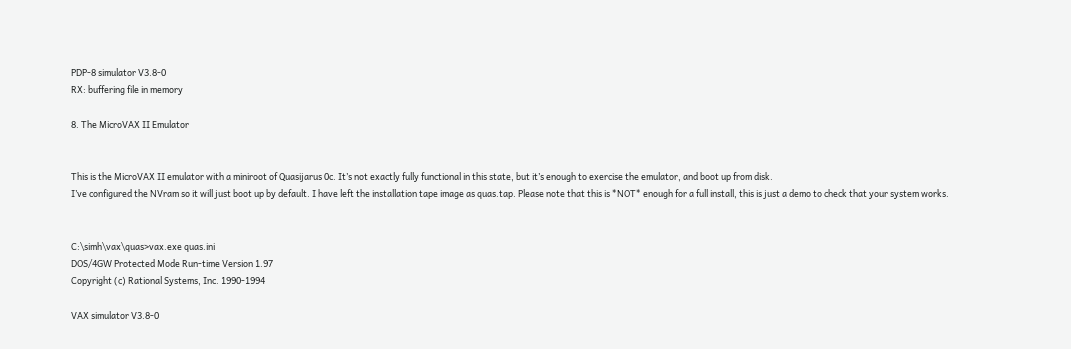PDP-8 simulator V3.8-0
RX: buffering file in memory

8. The MicroVAX II Emulator


This is the MicroVAX II emulator with a miniroot of Quasijarus 0c. It’s not exactly fully functional in this state, but it’s enough to exercise the emulator, and boot up from disk.
I’ve configured the NVram so it will just boot up by default. I have left the installation tape image as quas.tap. Please note that this is *NOT* enough for a full install, this is just a demo to check that your system works.


C:\simh\vax\quas>vax.exe quas.ini
DOS/4GW Protected Mode Run-time Version 1.97
Copyright (c) Rational Systems, Inc. 1990-1994

VAX simulator V3.8-0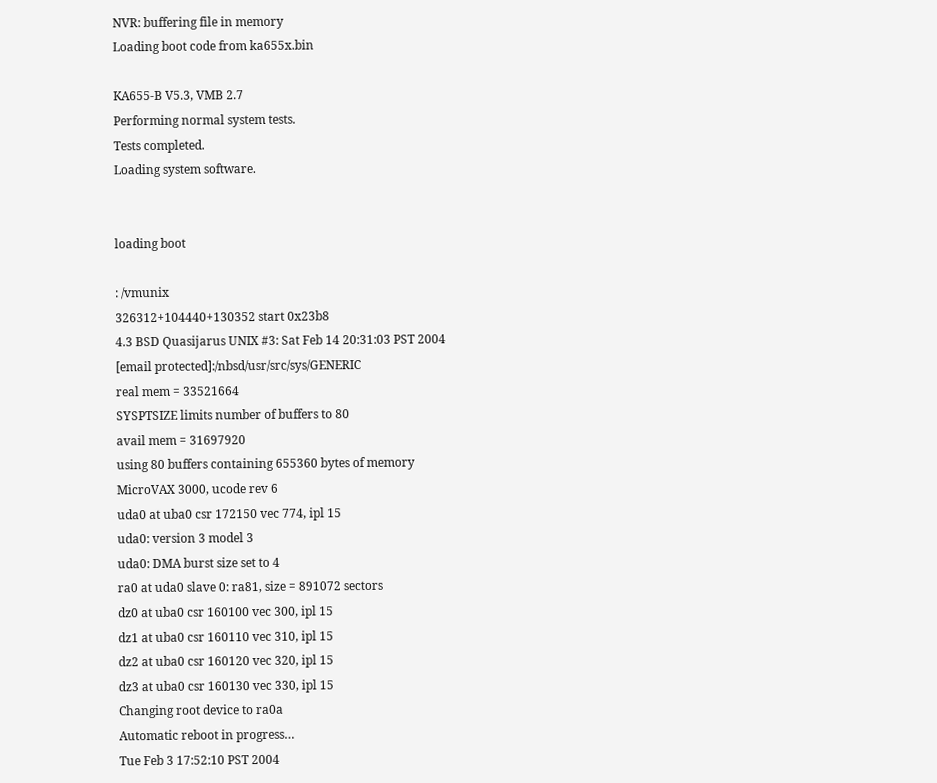NVR: buffering file in memory
Loading boot code from ka655x.bin

KA655-B V5.3, VMB 2.7
Performing normal system tests.
Tests completed.
Loading system software.


loading boot

: /vmunix
326312+104440+130352 start 0x23b8
4.3 BSD Quasijarus UNIX #3: Sat Feb 14 20:31:03 PST 2004
[email protected]:/nbsd/usr/src/sys/GENERIC
real mem = 33521664
SYSPTSIZE limits number of buffers to 80
avail mem = 31697920
using 80 buffers containing 655360 bytes of memory
MicroVAX 3000, ucode rev 6
uda0 at uba0 csr 172150 vec 774, ipl 15
uda0: version 3 model 3
uda0: DMA burst size set to 4
ra0 at uda0 slave 0: ra81, size = 891072 sectors
dz0 at uba0 csr 160100 vec 300, ipl 15
dz1 at uba0 csr 160110 vec 310, ipl 15
dz2 at uba0 csr 160120 vec 320, ipl 15
dz3 at uba0 csr 160130 vec 330, ipl 15
Changing root device to ra0a
Automatic reboot in progress…
Tue Feb 3 17:52:10 PST 2004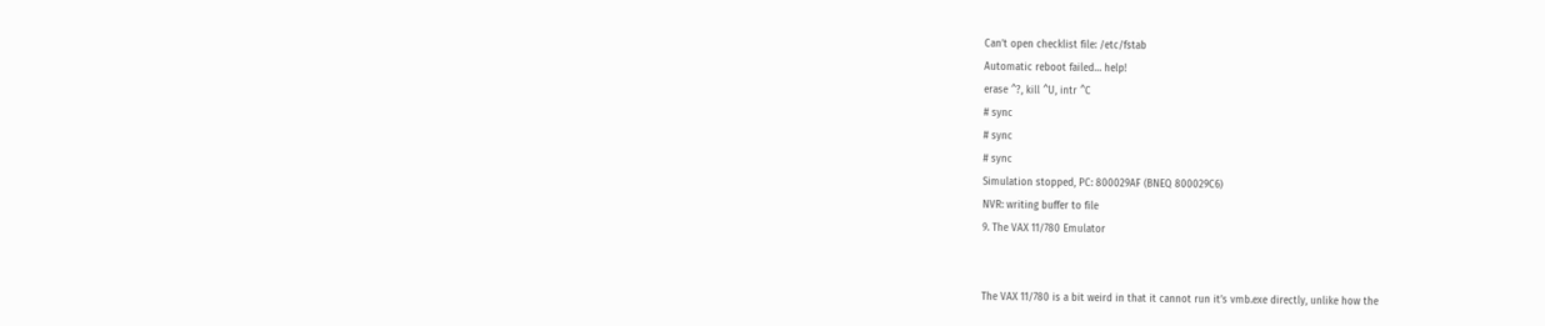Can’t open checklist file: /etc/fstab
Automatic reboot failed… help!
erase ^?, kill ^U, intr ^C
# sync
# sync
# sync
Simulation stopped, PC: 800029AF (BNEQ 800029C6)
NVR: writing buffer to file
9. The VAX 11/780 Emulator


The VAX 11/780 is a bit weird in that it cannot run it’s vmb.exe directly, unlike how the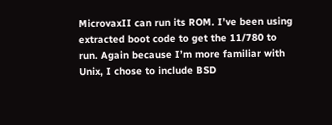MicrovaxII can run its ROM. I’ve been using extracted boot code to get the 11/780 to run. Again because I’m more familiar with Unix, I chose to include BSD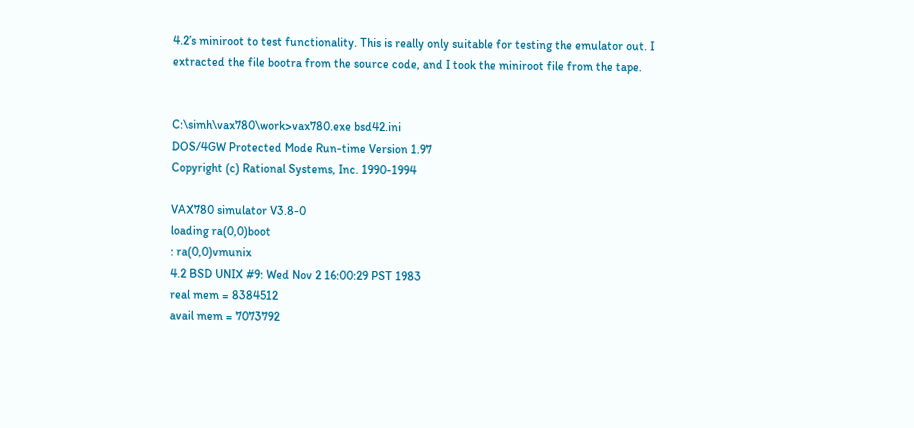4.2’s miniroot to test functionality. This is really only suitable for testing the emulator out. I extracted the file bootra from the source code, and I took the miniroot file from the tape.


C:\simh\vax780\work>vax780.exe bsd42.ini
DOS/4GW Protected Mode Run-time Version 1.97
Copyright (c) Rational Systems, Inc. 1990-1994

VAX780 simulator V3.8-0
loading ra(0,0)boot
: ra(0,0)vmunix
4.2 BSD UNIX #9: Wed Nov 2 16:00:29 PST 1983
real mem = 8384512
avail mem = 7073792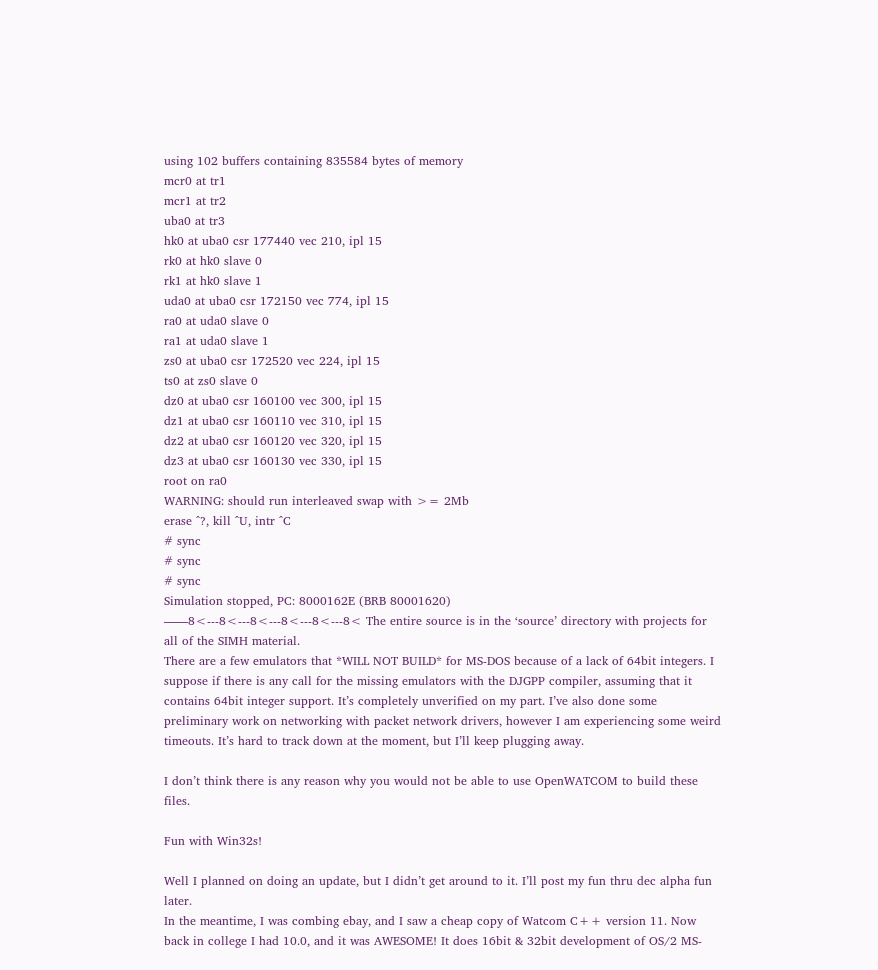using 102 buffers containing 835584 bytes of memory
mcr0 at tr1
mcr1 at tr2
uba0 at tr3
hk0 at uba0 csr 177440 vec 210, ipl 15
rk0 at hk0 slave 0
rk1 at hk0 slave 1
uda0 at uba0 csr 172150 vec 774, ipl 15
ra0 at uda0 slave 0
ra1 at uda0 slave 1
zs0 at uba0 csr 172520 vec 224, ipl 15
ts0 at zs0 slave 0
dz0 at uba0 csr 160100 vec 300, ipl 15
dz1 at uba0 csr 160110 vec 310, ipl 15
dz2 at uba0 csr 160120 vec 320, ipl 15
dz3 at uba0 csr 160130 vec 330, ipl 15
root on ra0
WARNING: should run interleaved swap with >= 2Mb
erase ^?, kill ^U, intr ^C
# sync
# sync
# sync
Simulation stopped, PC: 8000162E (BRB 80001620)
——8<---8<---8<---8<---8<---8< The entire source is in the ‘source’ directory with projects for all of the SIMH material.
There are a few emulators that *WILL NOT BUILD* for MS-DOS because of a lack of 64bit integers. I suppose if there is any call for the missing emulators with the DJGPP compiler, assuming that it contains 64bit integer support. It’s completely unverified on my part. I’ve also done some preliminary work on networking with packet network drivers, however I am experiencing some weird timeouts. It’s hard to track down at the moment, but I’ll keep plugging away.

I don’t think there is any reason why you would not be able to use OpenWATCOM to build these files.

Fun with Win32s!

Well I planned on doing an update, but I didn’t get around to it. I’ll post my fun thru dec alpha fun later.
In the meantime, I was combing ebay, and I saw a cheap copy of Watcom C++ version 11. Now back in college I had 10.0, and it was AWESOME! It does 16bit & 32bit development of OS/2 MS-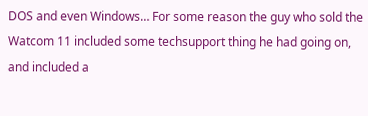DOS and even Windows… For some reason the guy who sold the Watcom 11 included some techsupport thing he had going on, and included a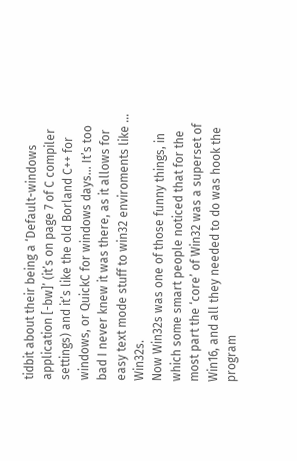tidbit about their being a ‘Default-windows application [-bw]’ (it’s on page 7 of C compiler settings) and it’s like the old Borland C++ for windows, or QuickC for windows days… It’s too bad I never knew it was there, as it allows for easy text mode stuff to win32 enviroments like … Win32s.
Now Win32s was one of those funny things, in which some smart people noticed that for the most part the ‘core’ of Win32 was a superset of Win16, and all they needed to do was hook the program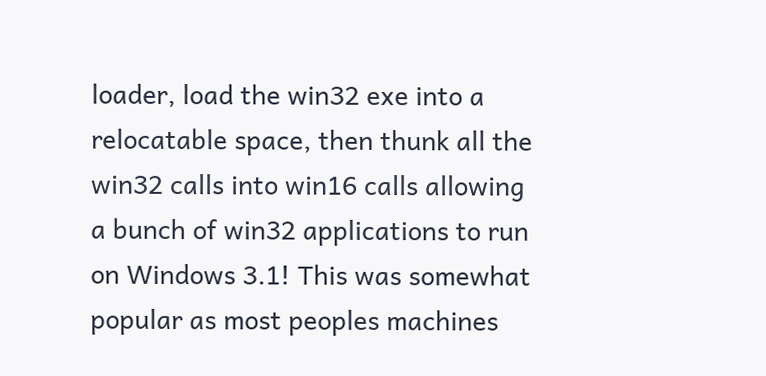loader, load the win32 exe into a relocatable space, then thunk all the win32 calls into win16 calls allowing a bunch of win32 applications to run on Windows 3.1! This was somewhat popular as most peoples machines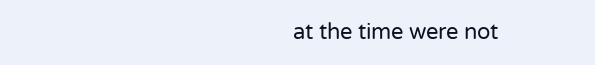at the time were not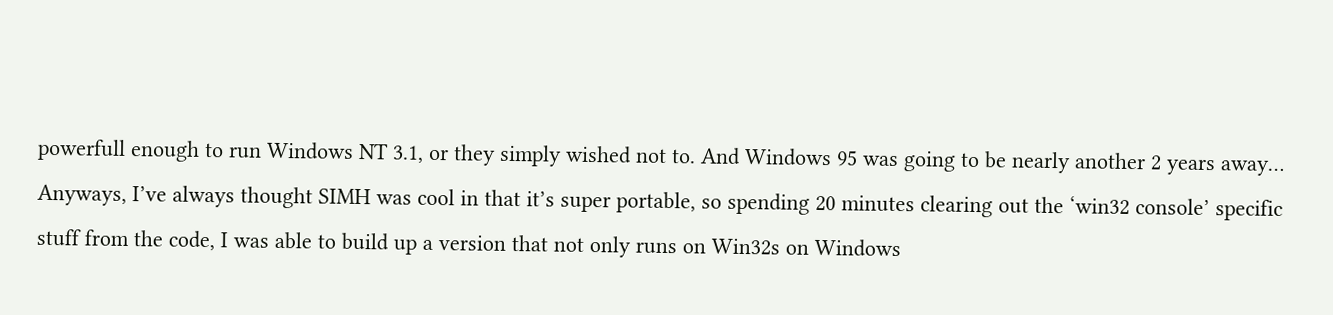powerfull enough to run Windows NT 3.1, or they simply wished not to. And Windows 95 was going to be nearly another 2 years away…
Anyways, I’ve always thought SIMH was cool in that it’s super portable, so spending 20 minutes clearing out the ‘win32 console’ specific stuff from the code, I was able to build up a version that not only runs on Win32s on Windows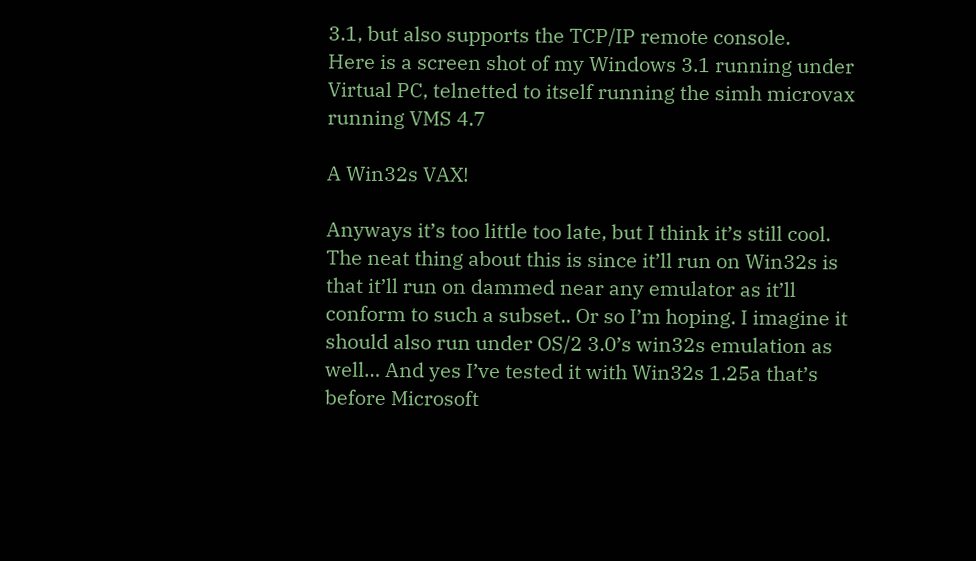3.1, but also supports the TCP/IP remote console.
Here is a screen shot of my Windows 3.1 running under Virtual PC, telnetted to itself running the simh microvax running VMS 4.7

A Win32s VAX!

Anyways it’s too little too late, but I think it’s still cool. The neat thing about this is since it’ll run on Win32s is that it’ll run on dammed near any emulator as it’ll conform to such a subset.. Or so I’m hoping. I imagine it should also run under OS/2 3.0’s win32s emulation as well… And yes I’ve tested it with Win32s 1.25a that’s before Microsoft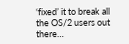‘fixed’ it to break all the OS/2 users out there…